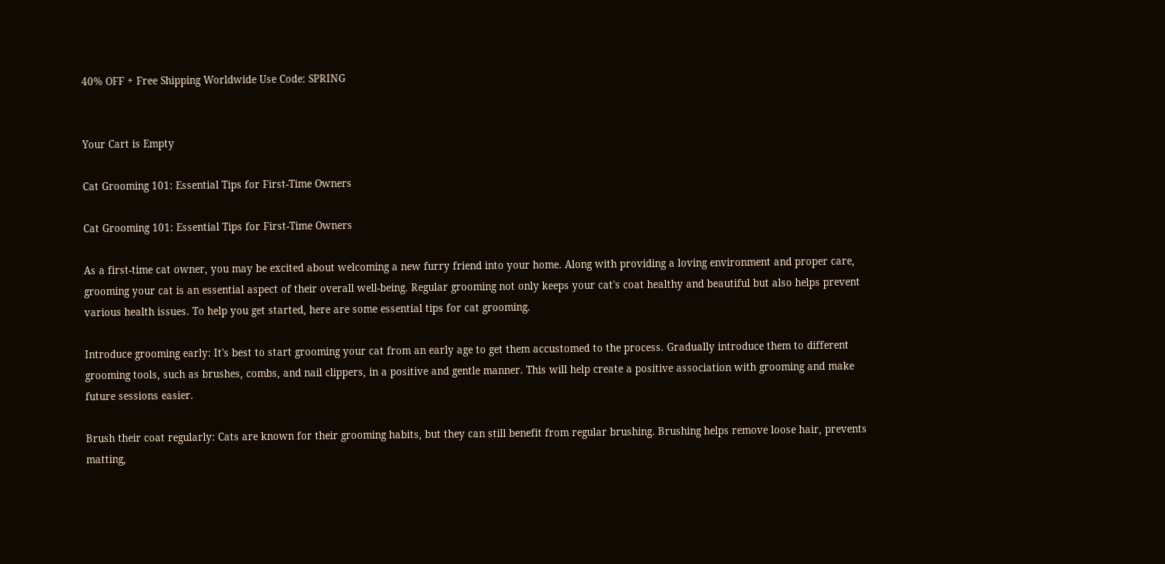40% OFF + Free Shipping Worldwide Use Code: SPRING


Your Cart is Empty

Cat Grooming 101: Essential Tips for First-Time Owners

Cat Grooming 101: Essential Tips for First-Time Owners

As a first-time cat owner, you may be excited about welcoming a new furry friend into your home. Along with providing a loving environment and proper care, grooming your cat is an essential aspect of their overall well-being. Regular grooming not only keeps your cat's coat healthy and beautiful but also helps prevent various health issues. To help you get started, here are some essential tips for cat grooming.

Introduce grooming early: It's best to start grooming your cat from an early age to get them accustomed to the process. Gradually introduce them to different grooming tools, such as brushes, combs, and nail clippers, in a positive and gentle manner. This will help create a positive association with grooming and make future sessions easier.

Brush their coat regularly: Cats are known for their grooming habits, but they can still benefit from regular brushing. Brushing helps remove loose hair, prevents matting,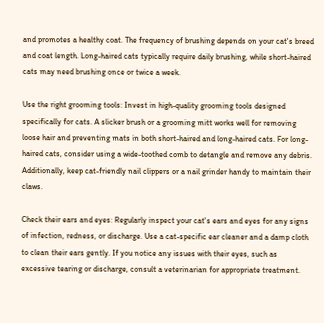and promotes a healthy coat. The frequency of brushing depends on your cat's breed and coat length. Long-haired cats typically require daily brushing, while short-haired cats may need brushing once or twice a week.

Use the right grooming tools: Invest in high-quality grooming tools designed specifically for cats. A slicker brush or a grooming mitt works well for removing loose hair and preventing mats in both short-haired and long-haired cats. For long-haired cats, consider using a wide-toothed comb to detangle and remove any debris. Additionally, keep cat-friendly nail clippers or a nail grinder handy to maintain their claws.

Check their ears and eyes: Regularly inspect your cat's ears and eyes for any signs of infection, redness, or discharge. Use a cat-specific ear cleaner and a damp cloth to clean their ears gently. If you notice any issues with their eyes, such as excessive tearing or discharge, consult a veterinarian for appropriate treatment.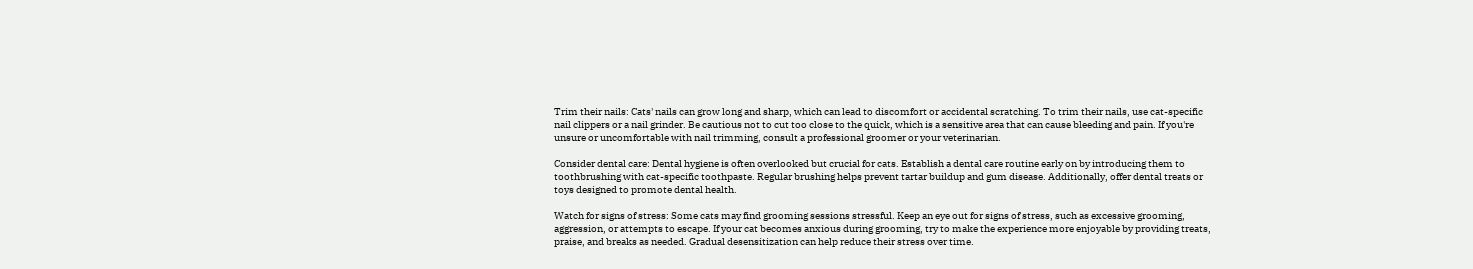Trim their nails: Cats' nails can grow long and sharp, which can lead to discomfort or accidental scratching. To trim their nails, use cat-specific nail clippers or a nail grinder. Be cautious not to cut too close to the quick, which is a sensitive area that can cause bleeding and pain. If you're unsure or uncomfortable with nail trimming, consult a professional groomer or your veterinarian.

Consider dental care: Dental hygiene is often overlooked but crucial for cats. Establish a dental care routine early on by introducing them to toothbrushing with cat-specific toothpaste. Regular brushing helps prevent tartar buildup and gum disease. Additionally, offer dental treats or toys designed to promote dental health.

Watch for signs of stress: Some cats may find grooming sessions stressful. Keep an eye out for signs of stress, such as excessive grooming, aggression, or attempts to escape. If your cat becomes anxious during grooming, try to make the experience more enjoyable by providing treats, praise, and breaks as needed. Gradual desensitization can help reduce their stress over time.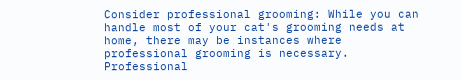Consider professional grooming: While you can handle most of your cat's grooming needs at home, there may be instances where professional grooming is necessary. Professional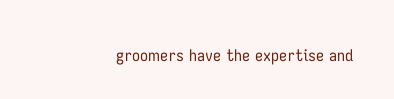groomers have the expertise and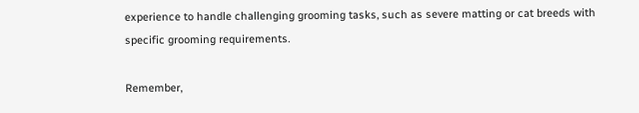experience to handle challenging grooming tasks, such as severe matting or cat breeds with specific grooming requirements.

Remember,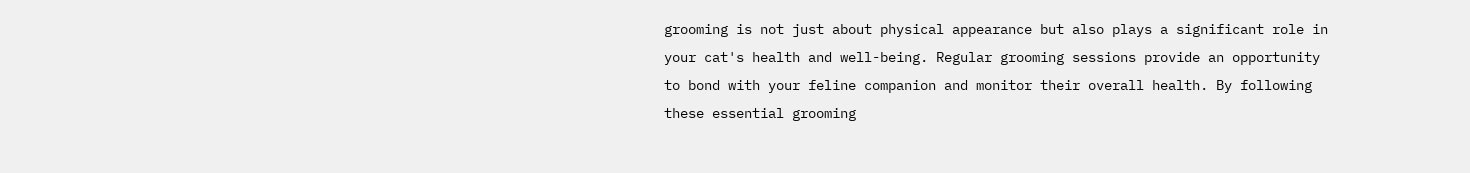grooming is not just about physical appearance but also plays a significant role in your cat's health and well-being. Regular grooming sessions provide an opportunity to bond with your feline companion and monitor their overall health. By following these essential grooming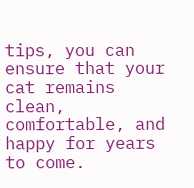tips, you can ensure that your cat remains clean, comfortable, and happy for years to come.